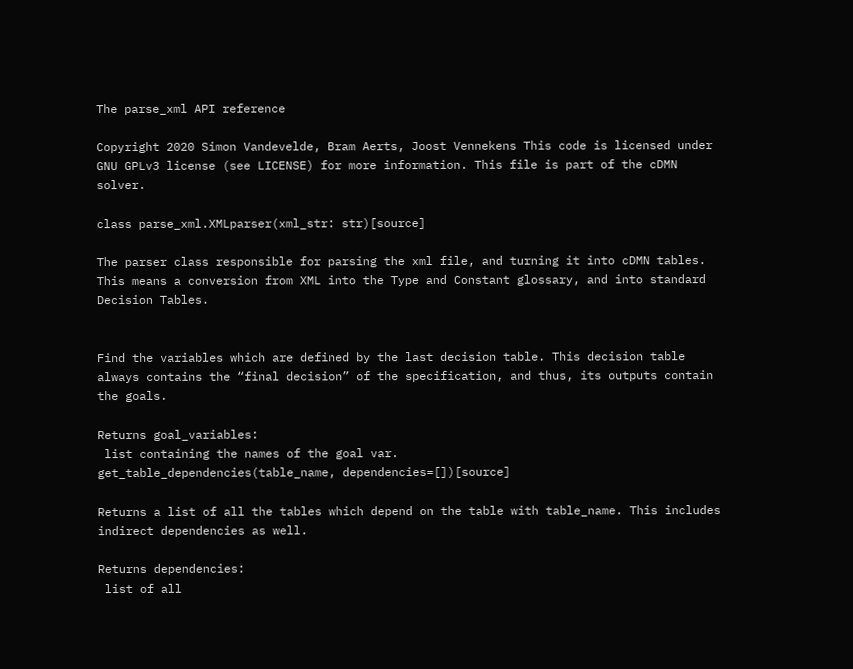The parse_xml API reference

Copyright 2020 Simon Vandevelde, Bram Aerts, Joost Vennekens This code is licensed under GNU GPLv3 license (see LICENSE) for more information. This file is part of the cDMN solver.

class parse_xml.XMLparser(xml_str: str)[source]

The parser class responsible for parsing the xml file, and turning it into cDMN tables. This means a conversion from XML into the Type and Constant glossary, and into standard Decision Tables.


Find the variables which are defined by the last decision table. This decision table always contains the “final decision” of the specification, and thus, its outputs contain the goals.

Returns goal_variables:
 list containing the names of the goal var.
get_table_dependencies(table_name, dependencies=[])[source]

Returns a list of all the tables which depend on the table with table_name. This includes indirect dependencies as well.

Returns dependencies:
 list of all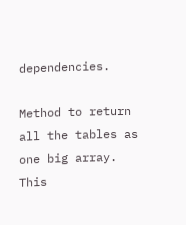dependencies.

Method to return all the tables as one big array. This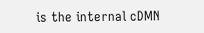is the internal cDMN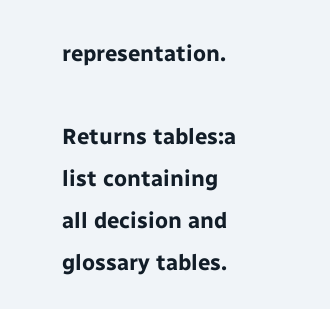representation.

Returns tables:a list containing all decision and glossary tables.